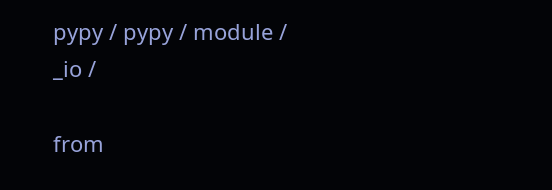pypy / pypy / module / _io /

from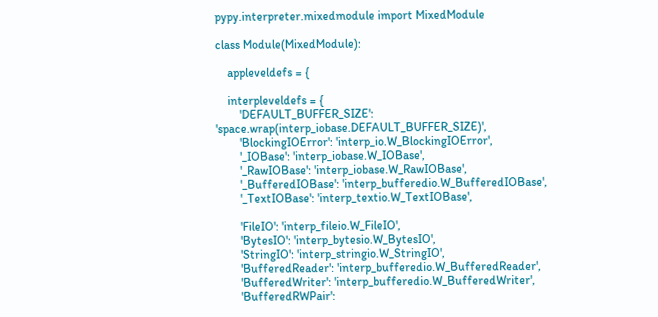pypy.interpreter.mixedmodule import MixedModule

class Module(MixedModule):

    appleveldefs = {

    interpleveldefs = {
        'DEFAULT_BUFFER_SIZE': 'space.wrap(interp_iobase.DEFAULT_BUFFER_SIZE)',
        'BlockingIOError': 'interp_io.W_BlockingIOError',
        '_IOBase': 'interp_iobase.W_IOBase',
        '_RawIOBase': 'interp_iobase.W_RawIOBase',
        '_BufferedIOBase': 'interp_bufferedio.W_BufferedIOBase',
        '_TextIOBase': 'interp_textio.W_TextIOBase',

        'FileIO': 'interp_fileio.W_FileIO',
        'BytesIO': 'interp_bytesio.W_BytesIO',
        'StringIO': 'interp_stringio.W_StringIO',
        'BufferedReader': 'interp_bufferedio.W_BufferedReader',
        'BufferedWriter': 'interp_bufferedio.W_BufferedWriter',
        'BufferedRWPair':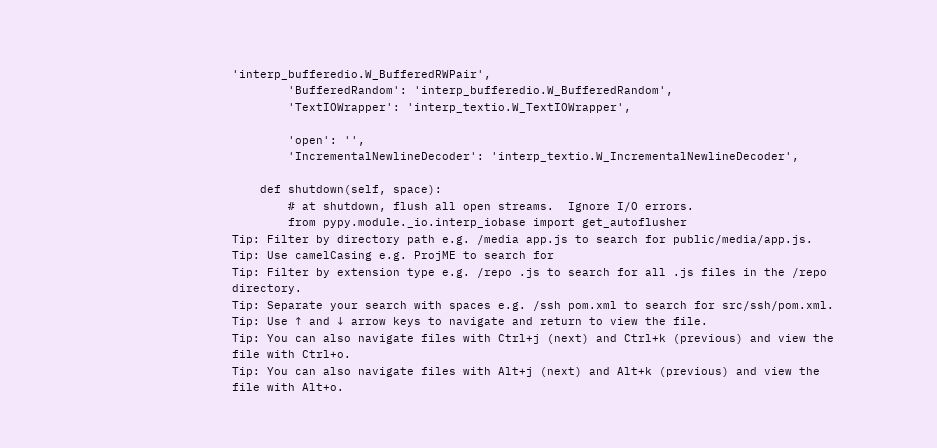'interp_bufferedio.W_BufferedRWPair',
        'BufferedRandom': 'interp_bufferedio.W_BufferedRandom',
        'TextIOWrapper': 'interp_textio.W_TextIOWrapper',

        'open': '',
        'IncrementalNewlineDecoder': 'interp_textio.W_IncrementalNewlineDecoder',

    def shutdown(self, space):
        # at shutdown, flush all open streams.  Ignore I/O errors.
        from pypy.module._io.interp_iobase import get_autoflusher
Tip: Filter by directory path e.g. /media app.js to search for public/media/app.js.
Tip: Use camelCasing e.g. ProjME to search for
Tip: Filter by extension type e.g. /repo .js to search for all .js files in the /repo directory.
Tip: Separate your search with spaces e.g. /ssh pom.xml to search for src/ssh/pom.xml.
Tip: Use ↑ and ↓ arrow keys to navigate and return to view the file.
Tip: You can also navigate files with Ctrl+j (next) and Ctrl+k (previous) and view the file with Ctrl+o.
Tip: You can also navigate files with Alt+j (next) and Alt+k (previous) and view the file with Alt+o.